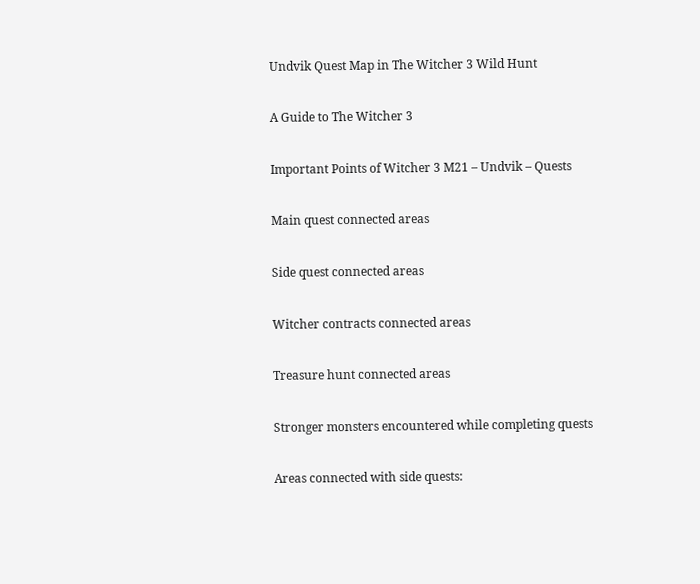Undvik Quest Map in The Witcher 3 Wild Hunt

A Guide to The Witcher 3

Important Points of Witcher 3 M21 – Undvik – Quests

Main quest connected areas

Side quest connected areas

Witcher contracts connected areas

Treasure hunt connected areas

Stronger monsters encountered while completing quests

Areas connected with side quests: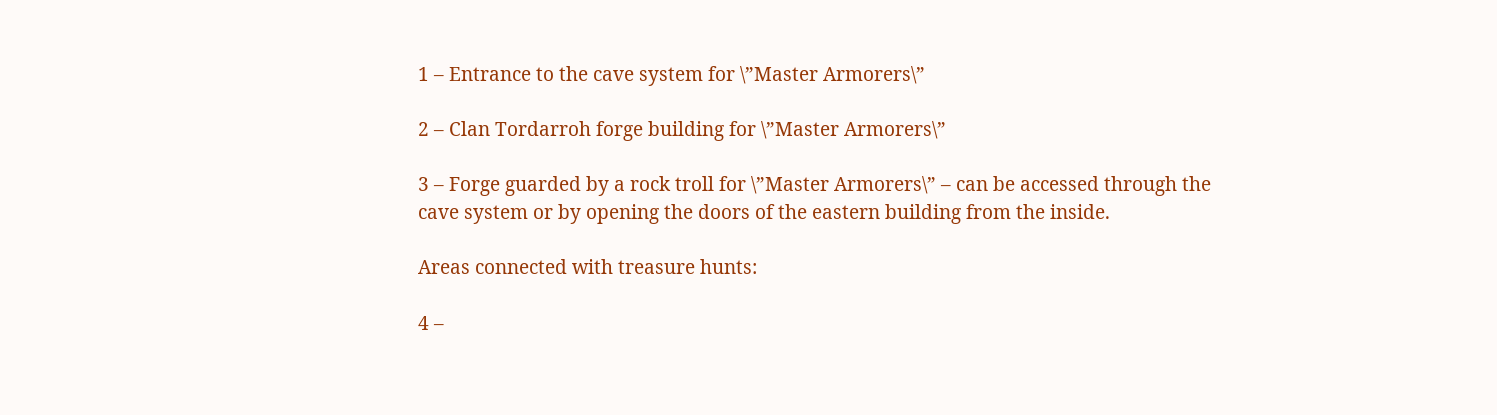1 – Entrance to the cave system for \”Master Armorers\”

2 – Clan Tordarroh forge building for \”Master Armorers\”

3 – Forge guarded by a rock troll for \”Master Armorers\” – can be accessed through the cave system or by opening the doors of the eastern building from the inside.

Areas connected with treasure hunts:

4 –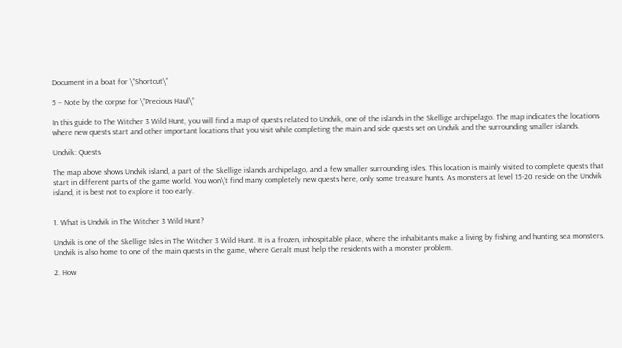Document in a boat for \”Shortcut\”

5 – Note by the corpse for \”Precious Haul\”

In this guide to The Witcher 3 Wild Hunt, you will find a map of quests related to Undvik, one of the islands in the Skellige archipelago. The map indicates the locations where new quests start and other important locations that you visit while completing the main and side quests set on Undvik and the surrounding smaller islands.

Undvik: Quests

The map above shows Undvik island, a part of the Skellige islands archipelago, and a few smaller surrounding isles. This location is mainly visited to complete quests that start in different parts of the game world. You won\’t find many completely new quests here, only some treasure hunts. As monsters at level 15-20 reside on the Undvik island, it is best not to explore it too early.


1. What is Undvik in The Witcher 3 Wild Hunt?

Undvik is one of the Skellige Isles in The Witcher 3 Wild Hunt. It is a frozen, inhospitable place, where the inhabitants make a living by fishing and hunting sea monsters. Undvik is also home to one of the main quests in the game, where Geralt must help the residents with a monster problem.

2. How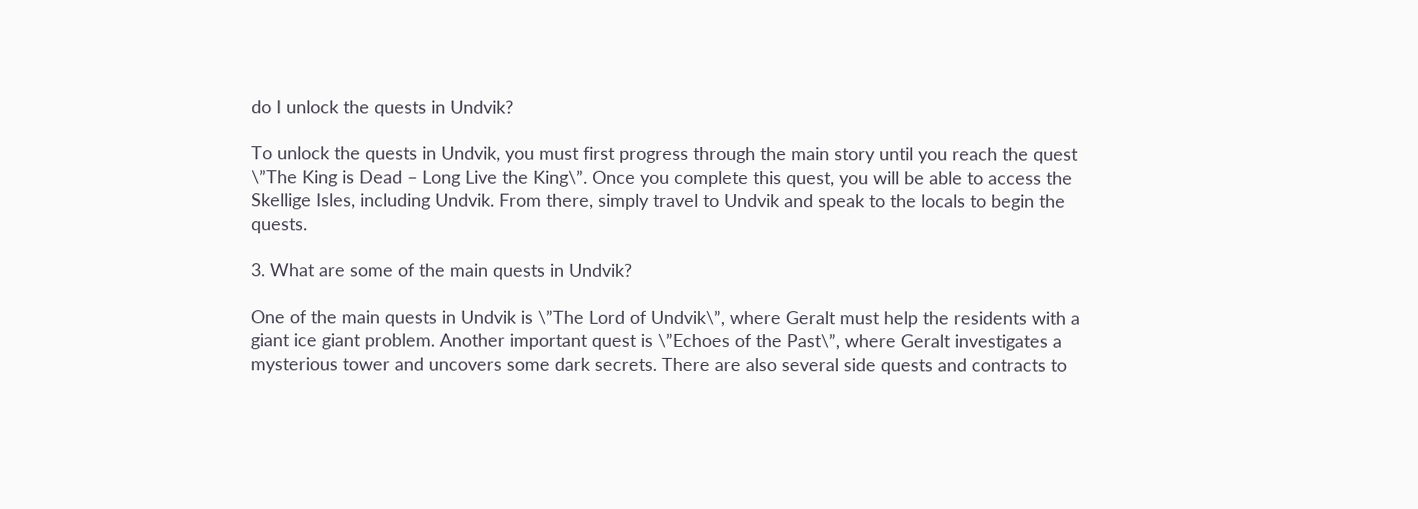do I unlock the quests in Undvik?

To unlock the quests in Undvik, you must first progress through the main story until you reach the quest \”The King is Dead – Long Live the King\”. Once you complete this quest, you will be able to access the Skellige Isles, including Undvik. From there, simply travel to Undvik and speak to the locals to begin the quests.

3. What are some of the main quests in Undvik?

One of the main quests in Undvik is \”The Lord of Undvik\”, where Geralt must help the residents with a giant ice giant problem. Another important quest is \”Echoes of the Past\”, where Geralt investigates a mysterious tower and uncovers some dark secrets. There are also several side quests and contracts to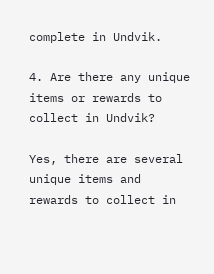complete in Undvik.

4. Are there any unique items or rewards to collect in Undvik?

Yes, there are several unique items and rewards to collect in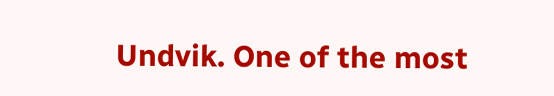Undvik. One of the most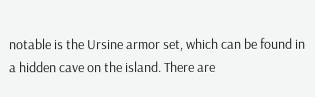notable is the Ursine armor set, which can be found in a hidden cave on the island. There are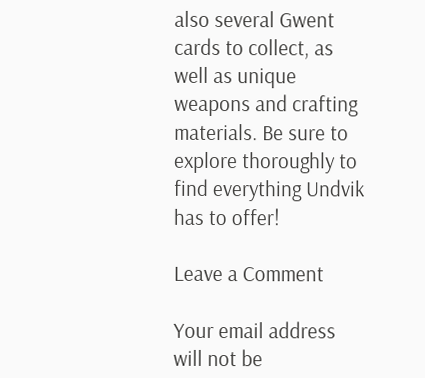also several Gwent cards to collect, as well as unique weapons and crafting materials. Be sure to explore thoroughly to find everything Undvik has to offer!

Leave a Comment

Your email address will not be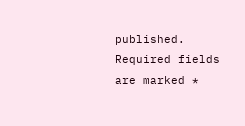published. Required fields are marked *